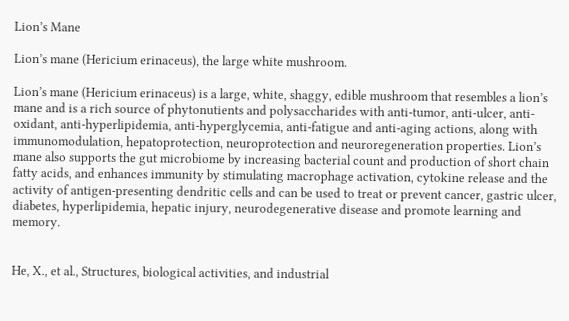Lion’s Mane

Lion’s mane (Hericium erinaceus), the large white mushroom.

Lion’s mane (Hericium erinaceus) is a large, white, shaggy, edible mushroom that resembles a lion’s mane and is a rich source of phytonutients and polysaccharides with anti-tumor, anti-ulcer, anti-oxidant, anti-hyperlipidemia, anti-hyperglycemia, anti-fatigue and anti-aging actions, along with immunomodulation, hepatoprotection, neuroprotection and neuroregeneration properties. Lion’s mane also supports the gut microbiome by increasing bacterial count and production of short chain fatty acids, and enhances immunity by stimulating macrophage activation, cytokine release and the activity of antigen-presenting dendritic cells and can be used to treat or prevent cancer, gastric ulcer, diabetes, hyperlipidemia, hepatic injury, neurodegenerative disease and promote learning and memory.


He, X., et al., Structures, biological activities, and industrial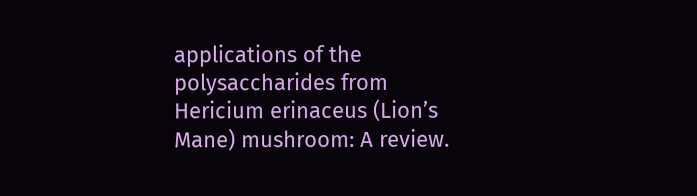applications of the polysaccharides from Hericium erinaceus (Lion’s Mane) mushroom: A review.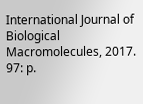International Journal of Biological Macromolecules, 2017. 97: p.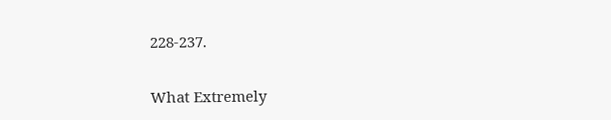228-237.

What Extremely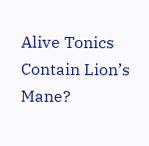Alive Tonics Contain Lion’s Mane?